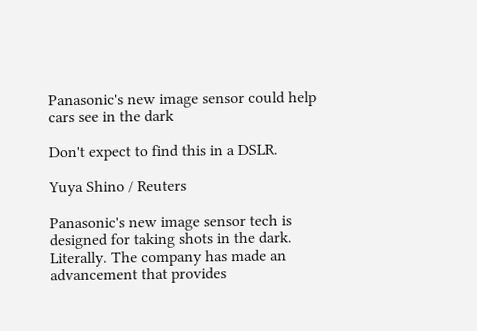Panasonic's new image sensor could help cars see in the dark

Don't expect to find this in a DSLR.

Yuya Shino / Reuters

Panasonic's new image sensor tech is designed for taking shots in the dark. Literally. The company has made an advancement that provides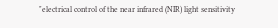"electrical control of the near infrared (NIR) light sensitivity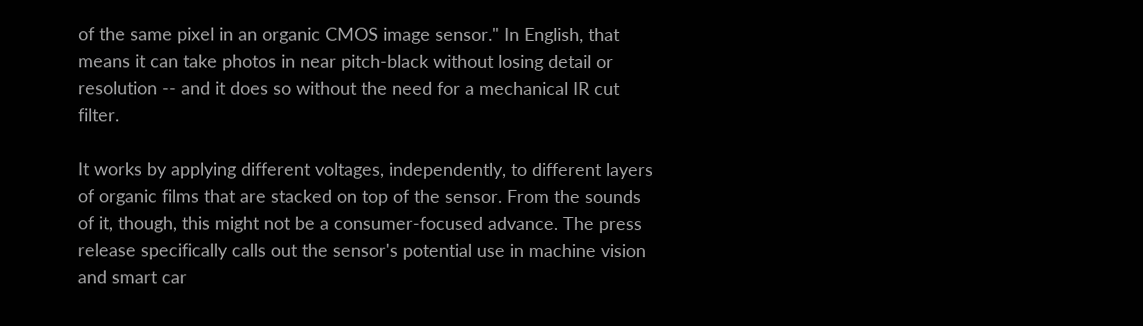of the same pixel in an organic CMOS image sensor." In English, that means it can take photos in near pitch-black without losing detail or resolution -- and it does so without the need for a mechanical IR cut filter.

It works by applying different voltages, independently, to different layers of organic films that are stacked on top of the sensor. From the sounds of it, though, this might not be a consumer-focused advance. The press release specifically calls out the sensor's potential use in machine vision and smart car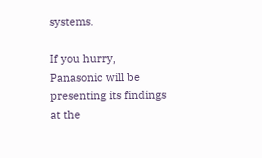systems.

If you hurry, Panasonic will be presenting its findings at the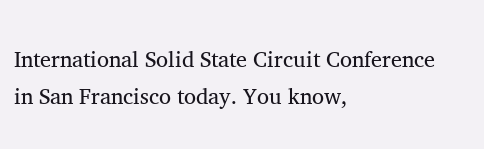International Solid State Circuit Conference in San Francisco today. You know,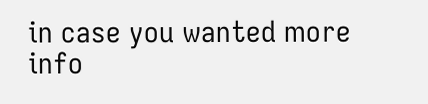in case you wanted more info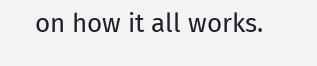on how it all works.